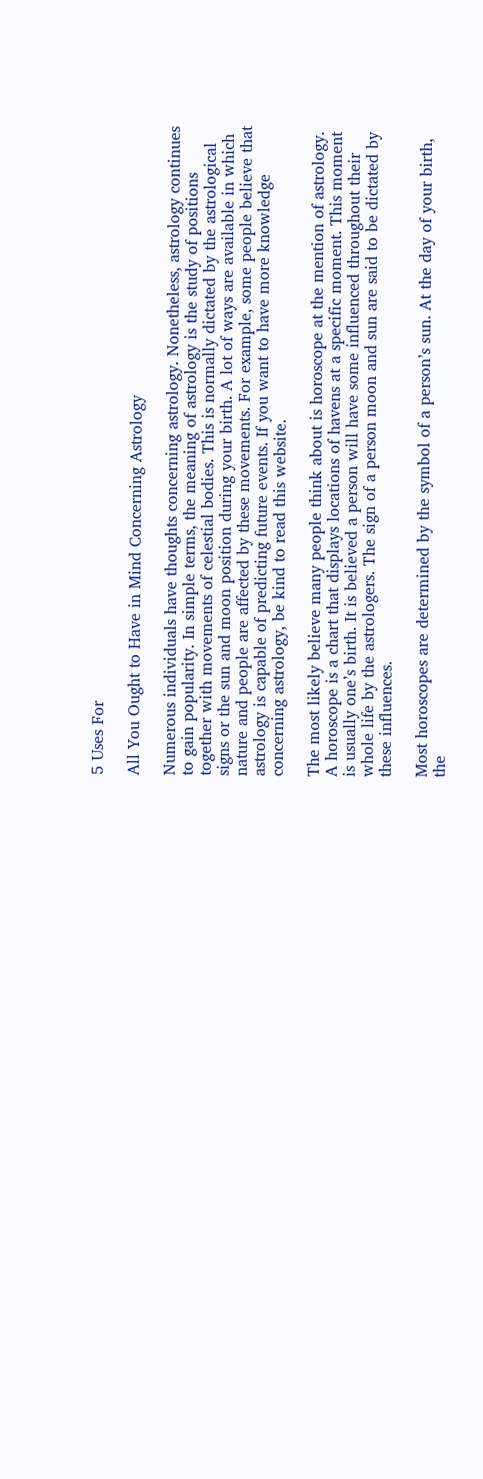5 Uses For

All You Ought to Have in Mind Concerning Astrology

Numerous individuals have thoughts concerning astrology. Nonetheless, astrology continues to gain popularity. In simple terms, the meaning of astrology is the study of positions together with movements of celestial bodies. This is normally dictated by the astrological signs or the sun and moon position during your birth. A lot of ways are available in which nature and people are affected by these movements. For example, some people believe that astrology is capable of predicting future events. If you want to have more knowledge concerning astrology, be kind to read this website.

The most likely believe many people think about is horoscope at the mention of astrology. A horoscope is a chart that displays locations of havens at a specific moment. This moment is usually one’s birth. It is believed a person will have some influenced throughout their whole life by the astrologers. The sign of a person moon and sun are said to be dictated by these influences.

Most horoscopes are determined by the symbol of a person’s sun. At the day of your birth, the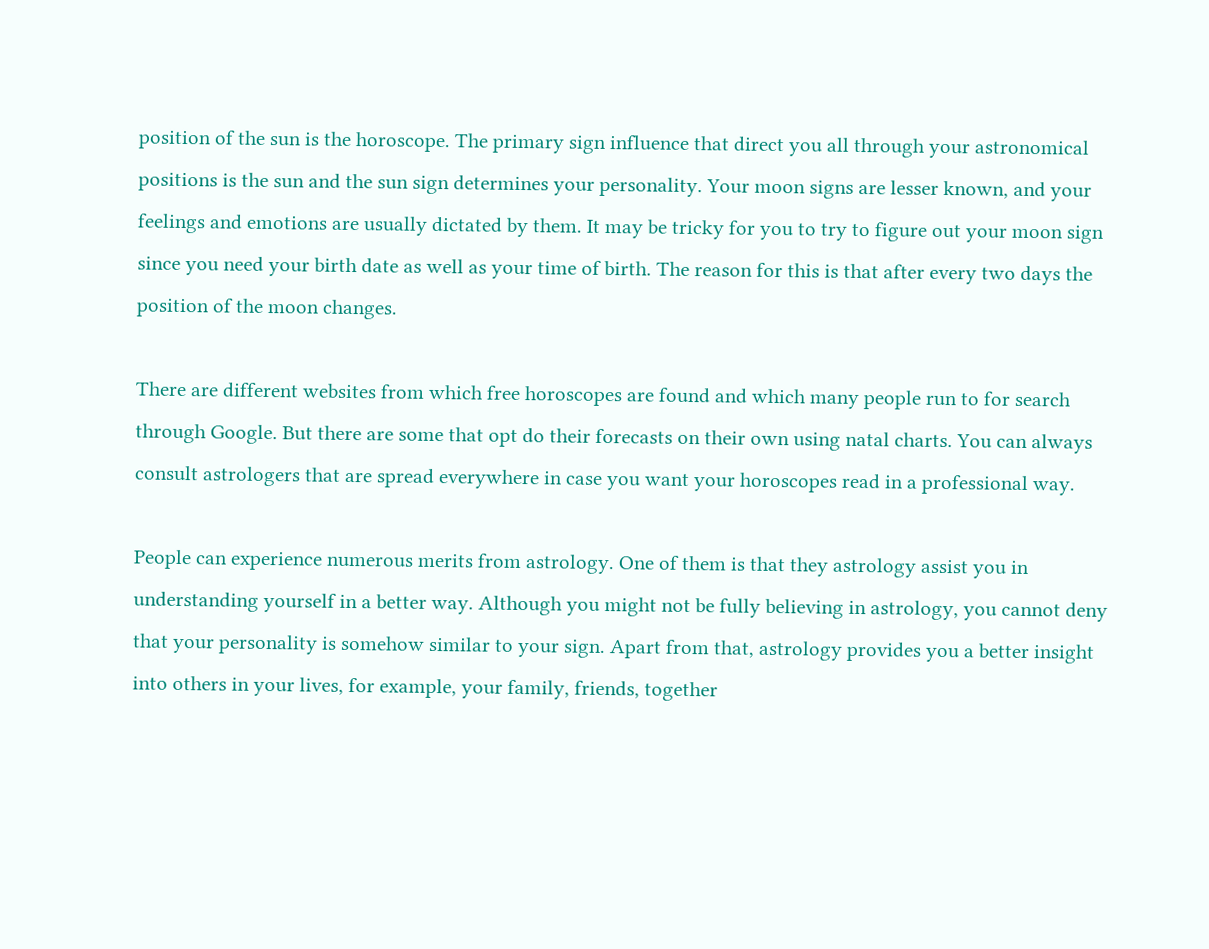position of the sun is the horoscope. The primary sign influence that direct you all through your astronomical positions is the sun and the sun sign determines your personality. Your moon signs are lesser known, and your feelings and emotions are usually dictated by them. It may be tricky for you to try to figure out your moon sign since you need your birth date as well as your time of birth. The reason for this is that after every two days the position of the moon changes.

There are different websites from which free horoscopes are found and which many people run to for search through Google. But there are some that opt do their forecasts on their own using natal charts. You can always consult astrologers that are spread everywhere in case you want your horoscopes read in a professional way.

People can experience numerous merits from astrology. One of them is that they astrology assist you in understanding yourself in a better way. Although you might not be fully believing in astrology, you cannot deny that your personality is somehow similar to your sign. Apart from that, astrology provides you a better insight into others in your lives, for example, your family, friends, together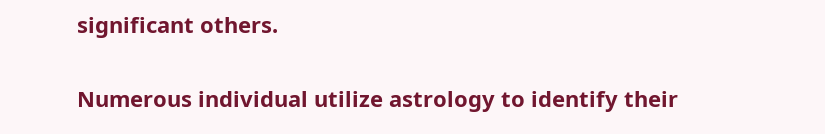significant others.

Numerous individual utilize astrology to identify their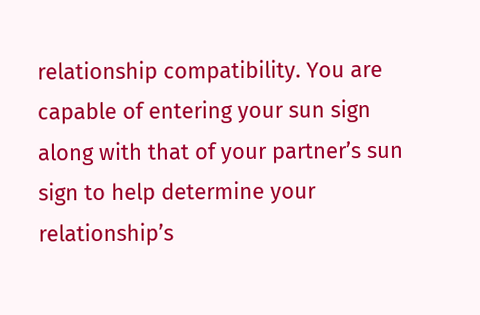relationship compatibility. You are capable of entering your sun sign along with that of your partner’s sun sign to help determine your relationship’s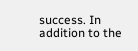success. In addition to the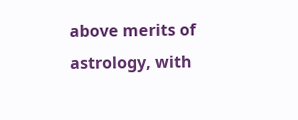above merits of astrology, with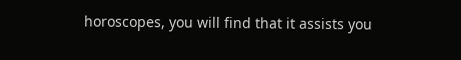horoscopes, you will find that it assists you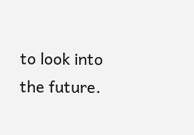to look into the future.